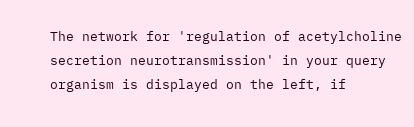The network for 'regulation of acetylcholine secretion neurotransmission' in your query organism is displayed on the left, if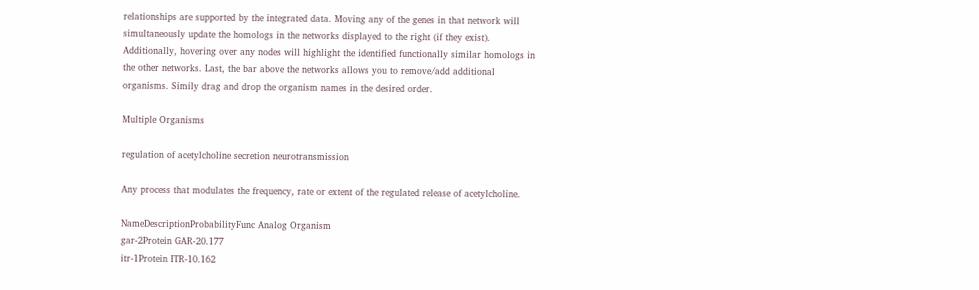relationships are supported by the integrated data. Moving any of the genes in that network will simultaneously update the homologs in the networks displayed to the right (if they exist). Additionally, hovering over any nodes will highlight the identified functionally similar homologs in the other networks. Last, the bar above the networks allows you to remove/add additional organisms. Simily drag and drop the organism names in the desired order.

Multiple Organisms

regulation of acetylcholine secretion neurotransmission

Any process that modulates the frequency, rate or extent of the regulated release of acetylcholine.

NameDescriptionProbabilityFunc Analog Organism
gar-2Protein GAR-20.177
itr-1Protein ITR-10.162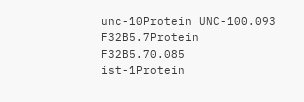unc-10Protein UNC-100.093
F32B5.7Protein F32B5.70.085
ist-1Protein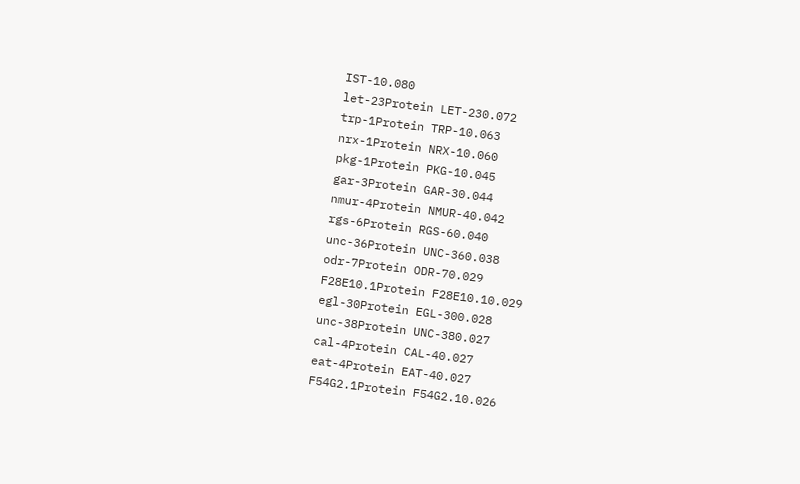IST-10.080
let-23Protein LET-230.072
trp-1Protein TRP-10.063
nrx-1Protein NRX-10.060
pkg-1Protein PKG-10.045
gar-3Protein GAR-30.044
nmur-4Protein NMUR-40.042
rgs-6Protein RGS-60.040
unc-36Protein UNC-360.038
odr-7Protein ODR-70.029
F28E10.1Protein F28E10.10.029
egl-30Protein EGL-300.028
unc-38Protein UNC-380.027
cal-4Protein CAL-40.027
eat-4Protein EAT-40.027
F54G2.1Protein F54G2.10.026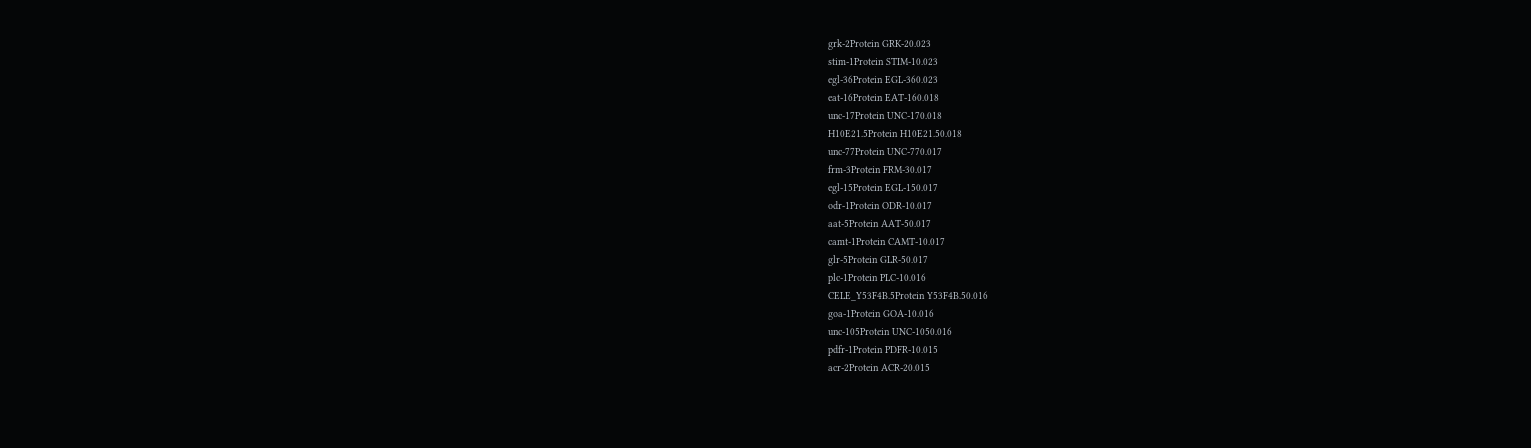grk-2Protein GRK-20.023
stim-1Protein STIM-10.023
egl-36Protein EGL-360.023
eat-16Protein EAT-160.018
unc-17Protein UNC-170.018
H10E21.5Protein H10E21.50.018
unc-77Protein UNC-770.017
frm-3Protein FRM-30.017
egl-15Protein EGL-150.017
odr-1Protein ODR-10.017
aat-5Protein AAT-50.017
camt-1Protein CAMT-10.017
glr-5Protein GLR-50.017
plc-1Protein PLC-10.016
CELE_Y53F4B.5Protein Y53F4B.50.016
goa-1Protein GOA-10.016
unc-105Protein UNC-1050.016
pdfr-1Protein PDFR-10.015
acr-2Protein ACR-20.015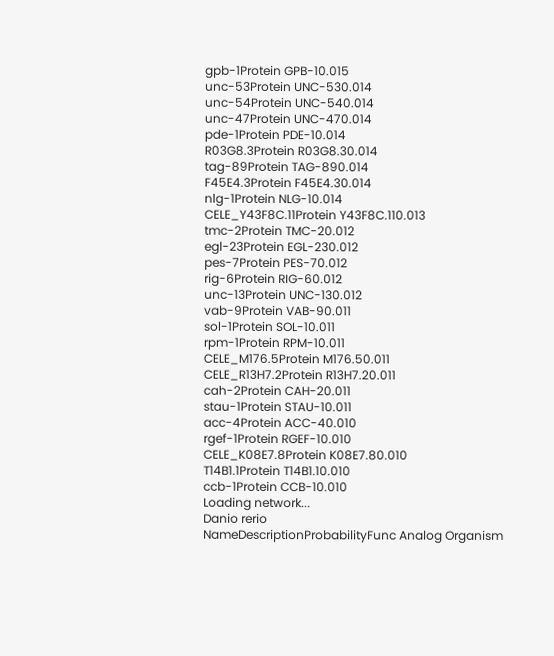gpb-1Protein GPB-10.015
unc-53Protein UNC-530.014
unc-54Protein UNC-540.014
unc-47Protein UNC-470.014
pde-1Protein PDE-10.014
R03G8.3Protein R03G8.30.014
tag-89Protein TAG-890.014
F45E4.3Protein F45E4.30.014
nlg-1Protein NLG-10.014
CELE_Y43F8C.11Protein Y43F8C.110.013
tmc-2Protein TMC-20.012
egl-23Protein EGL-230.012
pes-7Protein PES-70.012
rig-6Protein RIG-60.012
unc-13Protein UNC-130.012
vab-9Protein VAB-90.011
sol-1Protein SOL-10.011
rpm-1Protein RPM-10.011
CELE_M176.5Protein M176.50.011
CELE_R13H7.2Protein R13H7.20.011
cah-2Protein CAH-20.011
stau-1Protein STAU-10.011
acc-4Protein ACC-40.010
rgef-1Protein RGEF-10.010
CELE_K08E7.8Protein K08E7.80.010
T14B1.1Protein T14B1.10.010
ccb-1Protein CCB-10.010
Loading network...
Danio rerio
NameDescriptionProbabilityFunc Analog Organism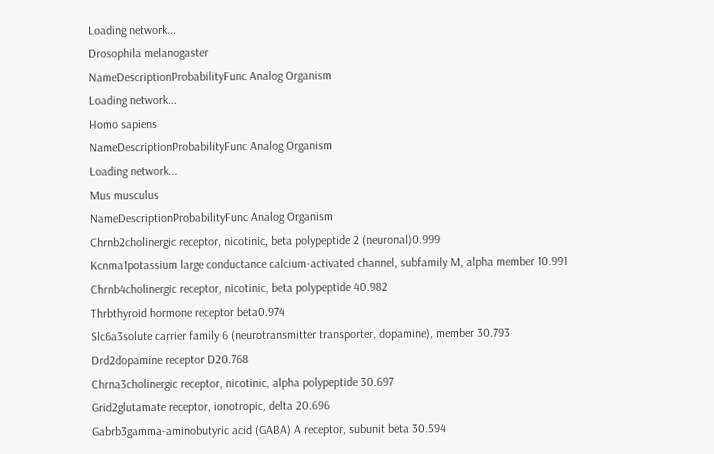Loading network...
Drosophila melanogaster
NameDescriptionProbabilityFunc Analog Organism
Loading network...
Homo sapiens
NameDescriptionProbabilityFunc Analog Organism
Loading network...
Mus musculus
NameDescriptionProbabilityFunc Analog Organism
Chrnb2cholinergic receptor, nicotinic, beta polypeptide 2 (neuronal)0.999
Kcnma1potassium large conductance calcium-activated channel, subfamily M, alpha member 10.991
Chrnb4cholinergic receptor, nicotinic, beta polypeptide 40.982
Thrbthyroid hormone receptor beta0.974
Slc6a3solute carrier family 6 (neurotransmitter transporter, dopamine), member 30.793
Drd2dopamine receptor D20.768
Chrna3cholinergic receptor, nicotinic, alpha polypeptide 30.697
Grid2glutamate receptor, ionotropic, delta 20.696
Gabrb3gamma-aminobutyric acid (GABA) A receptor, subunit beta 30.594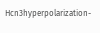Hcn3hyperpolarization-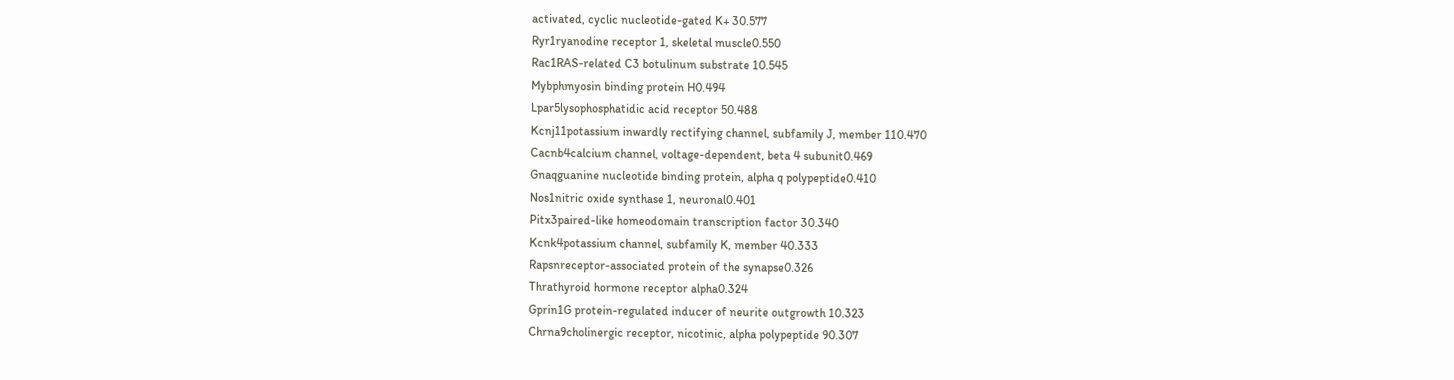activated, cyclic nucleotide-gated K+ 30.577
Ryr1ryanodine receptor 1, skeletal muscle0.550
Rac1RAS-related C3 botulinum substrate 10.545
Mybphmyosin binding protein H0.494
Lpar5lysophosphatidic acid receptor 50.488
Kcnj11potassium inwardly rectifying channel, subfamily J, member 110.470
Cacnb4calcium channel, voltage-dependent, beta 4 subunit0.469
Gnaqguanine nucleotide binding protein, alpha q polypeptide0.410
Nos1nitric oxide synthase 1, neuronal0.401
Pitx3paired-like homeodomain transcription factor 30.340
Kcnk4potassium channel, subfamily K, member 40.333
Rapsnreceptor-associated protein of the synapse0.326
Thrathyroid hormone receptor alpha0.324
Gprin1G protein-regulated inducer of neurite outgrowth 10.323
Chrna9cholinergic receptor, nicotinic, alpha polypeptide 90.307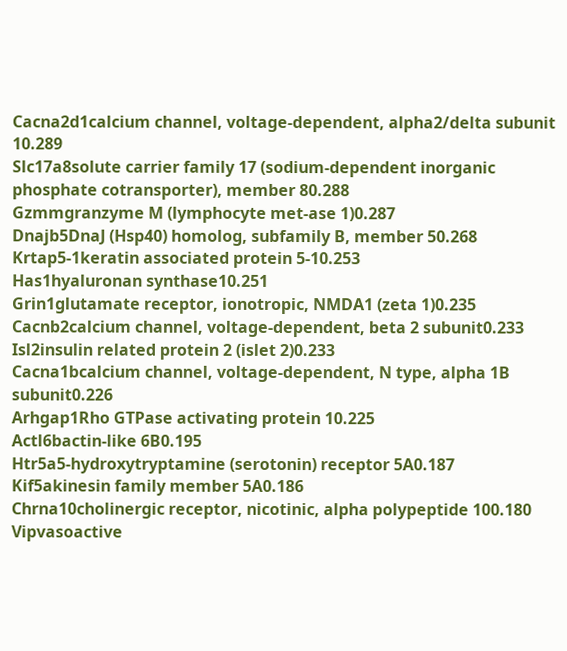Cacna2d1calcium channel, voltage-dependent, alpha2/delta subunit 10.289
Slc17a8solute carrier family 17 (sodium-dependent inorganic phosphate cotransporter), member 80.288
Gzmmgranzyme M (lymphocyte met-ase 1)0.287
Dnajb5DnaJ (Hsp40) homolog, subfamily B, member 50.268
Krtap5-1keratin associated protein 5-10.253
Has1hyaluronan synthase10.251
Grin1glutamate receptor, ionotropic, NMDA1 (zeta 1)0.235
Cacnb2calcium channel, voltage-dependent, beta 2 subunit0.233
Isl2insulin related protein 2 (islet 2)0.233
Cacna1bcalcium channel, voltage-dependent, N type, alpha 1B subunit0.226
Arhgap1Rho GTPase activating protein 10.225
Actl6bactin-like 6B0.195
Htr5a5-hydroxytryptamine (serotonin) receptor 5A0.187
Kif5akinesin family member 5A0.186
Chrna10cholinergic receptor, nicotinic, alpha polypeptide 100.180
Vipvasoactive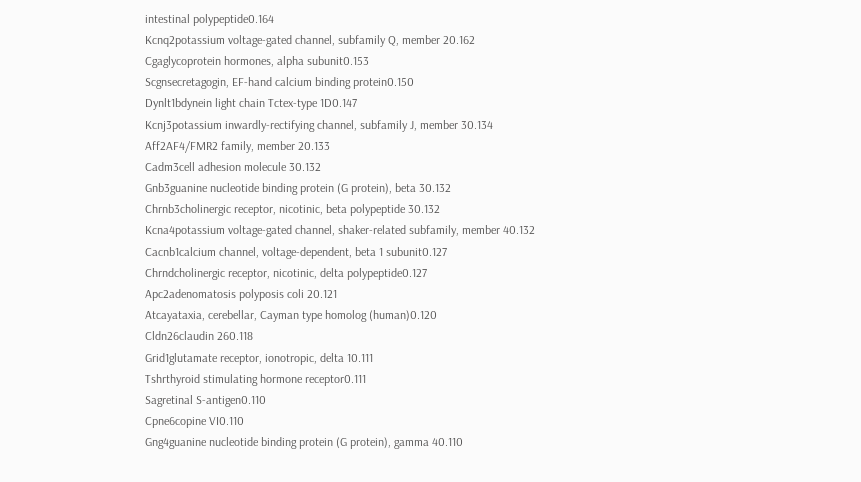intestinal polypeptide0.164
Kcnq2potassium voltage-gated channel, subfamily Q, member 20.162
Cgaglycoprotein hormones, alpha subunit0.153
Scgnsecretagogin, EF-hand calcium binding protein0.150
Dynlt1bdynein light chain Tctex-type 1D0.147
Kcnj3potassium inwardly-rectifying channel, subfamily J, member 30.134
Aff2AF4/FMR2 family, member 20.133
Cadm3cell adhesion molecule 30.132
Gnb3guanine nucleotide binding protein (G protein), beta 30.132
Chrnb3cholinergic receptor, nicotinic, beta polypeptide 30.132
Kcna4potassium voltage-gated channel, shaker-related subfamily, member 40.132
Cacnb1calcium channel, voltage-dependent, beta 1 subunit0.127
Chrndcholinergic receptor, nicotinic, delta polypeptide0.127
Apc2adenomatosis polyposis coli 20.121
Atcayataxia, cerebellar, Cayman type homolog (human)0.120
Cldn26claudin 260.118
Grid1glutamate receptor, ionotropic, delta 10.111
Tshrthyroid stimulating hormone receptor0.111
Sagretinal S-antigen0.110
Cpne6copine VI0.110
Gng4guanine nucleotide binding protein (G protein), gamma 40.110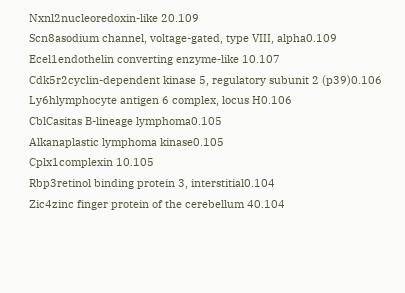Nxnl2nucleoredoxin-like 20.109
Scn8asodium channel, voltage-gated, type VIII, alpha0.109
Ecel1endothelin converting enzyme-like 10.107
Cdk5r2cyclin-dependent kinase 5, regulatory subunit 2 (p39)0.106
Ly6hlymphocyte antigen 6 complex, locus H0.106
CblCasitas B-lineage lymphoma0.105
Alkanaplastic lymphoma kinase0.105
Cplx1complexin 10.105
Rbp3retinol binding protein 3, interstitial0.104
Zic4zinc finger protein of the cerebellum 40.104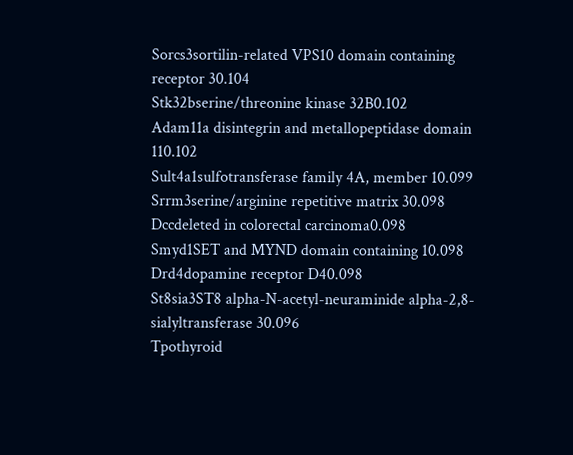Sorcs3sortilin-related VPS10 domain containing receptor 30.104
Stk32bserine/threonine kinase 32B0.102
Adam11a disintegrin and metallopeptidase domain 110.102
Sult4a1sulfotransferase family 4A, member 10.099
Srrm3serine/arginine repetitive matrix 30.098
Dccdeleted in colorectal carcinoma0.098
Smyd1SET and MYND domain containing 10.098
Drd4dopamine receptor D40.098
St8sia3ST8 alpha-N-acetyl-neuraminide alpha-2,8-sialyltransferase 30.096
Tpothyroid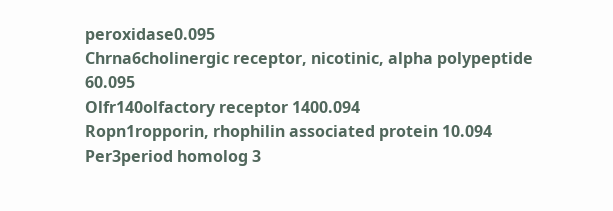peroxidase0.095
Chrna6cholinergic receptor, nicotinic, alpha polypeptide 60.095
Olfr140olfactory receptor 1400.094
Ropn1ropporin, rhophilin associated protein 10.094
Per3period homolog 3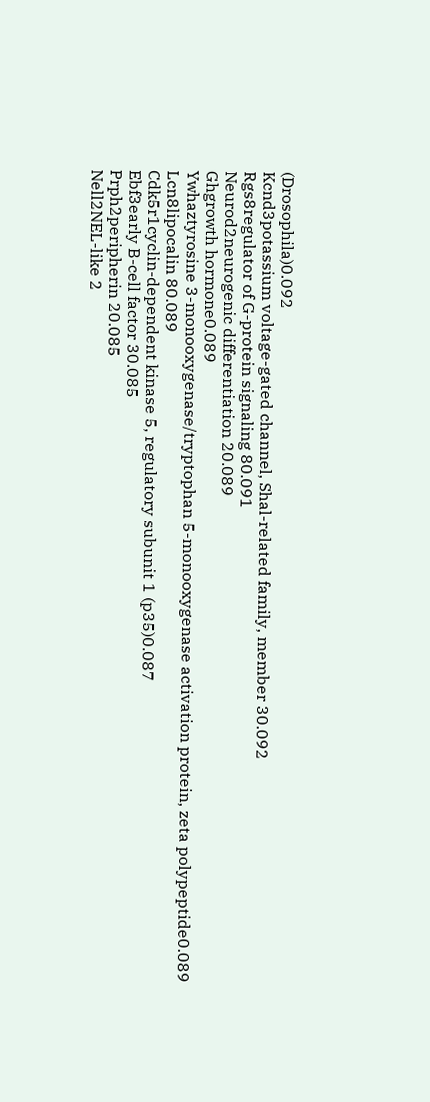(Drosophila)0.092
Kcnd3potassium voltage-gated channel, Shal-related family, member 30.092
Rgs8regulator of G-protein signaling 80.091
Neurod2neurogenic differentiation 20.089
Ghgrowth hormone0.089
Ywhaztyrosine 3-monooxygenase/tryptophan 5-monooxygenase activation protein, zeta polypeptide0.089
Lcn8lipocalin 80.089
Cdk5r1cyclin-dependent kinase 5, regulatory subunit 1 (p35)0.087
Ebf3early B-cell factor 30.085
Prph2peripherin 20.085
Nell2NEL-like 2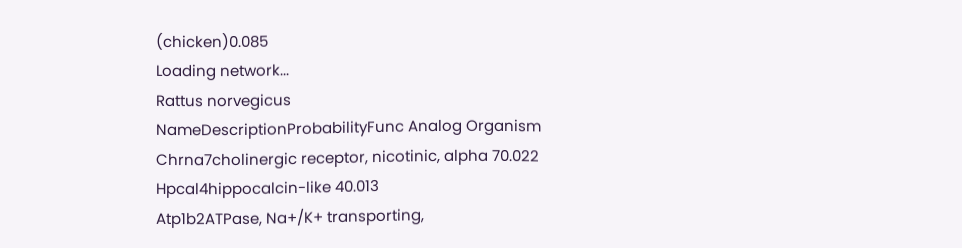(chicken)0.085
Loading network...
Rattus norvegicus
NameDescriptionProbabilityFunc Analog Organism
Chrna7cholinergic receptor, nicotinic, alpha 70.022
Hpcal4hippocalcin-like 40.013
Atp1b2ATPase, Na+/K+ transporting,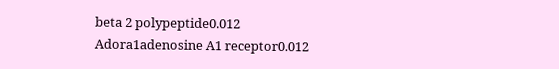beta 2 polypeptide0.012
Adora1adenosine A1 receptor0.012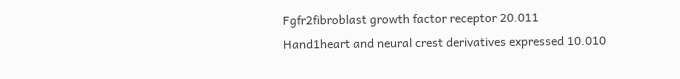Fgfr2fibroblast growth factor receptor 20.011
Hand1heart and neural crest derivatives expressed 10.010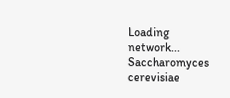Loading network...
Saccharomyces cerevisiae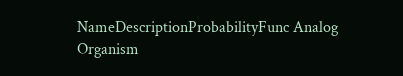NameDescriptionProbabilityFunc Analog Organism